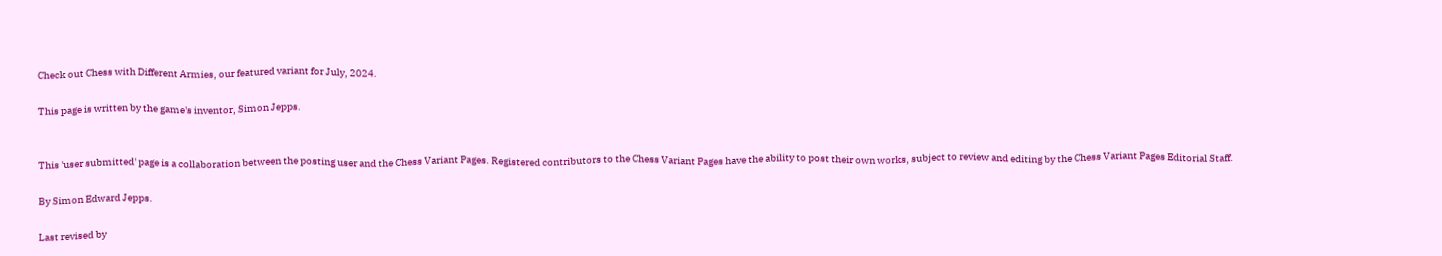Check out Chess with Different Armies, our featured variant for July, 2024.

This page is written by the game's inventor, Simon Jepps.


This 'user submitted' page is a collaboration between the posting user and the Chess Variant Pages. Registered contributors to the Chess Variant Pages have the ability to post their own works, subject to review and editing by the Chess Variant Pages Editorial Staff.

By Simon Edward Jepps.

Last revised by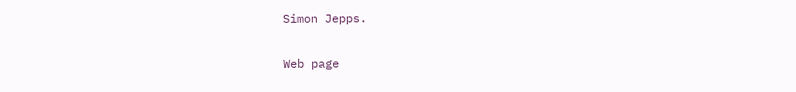Simon Jepps.

Web page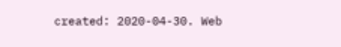created: 2020-04-30. Web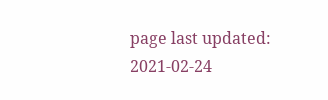page last updated: 2021-02-24